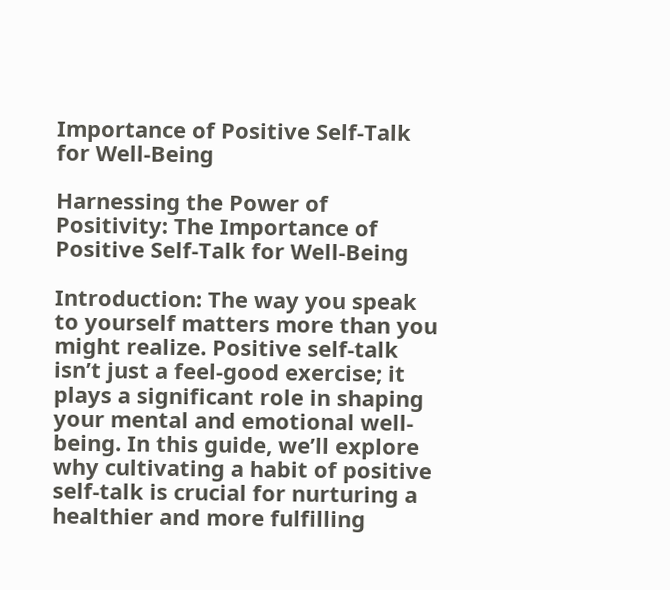Importance of Positive Self-Talk for Well-Being

Harnessing the Power of Positivity: The Importance of Positive Self-Talk for Well-Being

Introduction: The way you speak to yourself matters more than you might realize. Positive self-talk isn’t just a feel-good exercise; it plays a significant role in shaping your mental and emotional well-being. In this guide, we’ll explore why cultivating a habit of positive self-talk is crucial for nurturing a healthier and more fulfilling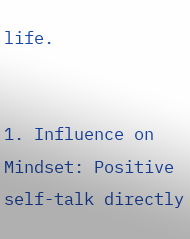life.


1. Influence on Mindset: Positive self-talk directly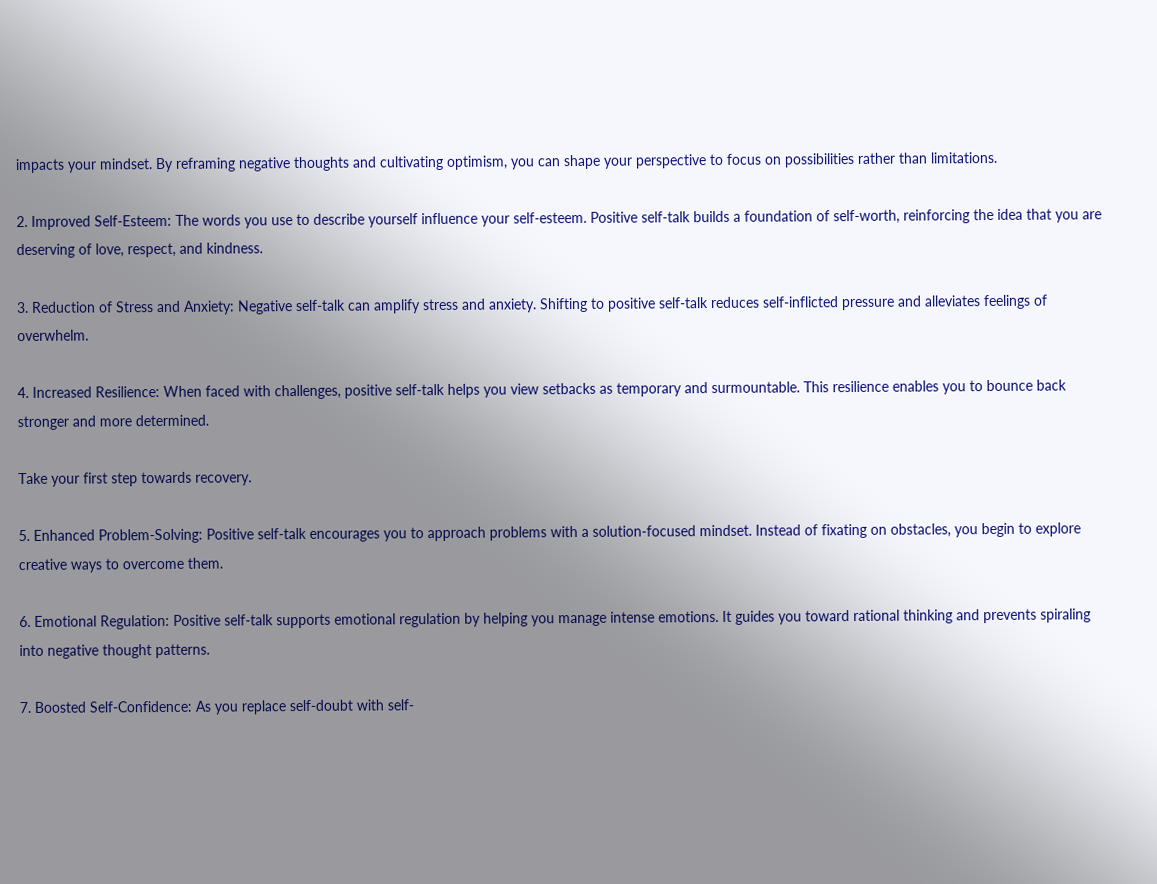impacts your mindset. By reframing negative thoughts and cultivating optimism, you can shape your perspective to focus on possibilities rather than limitations.

2. Improved Self-Esteem: The words you use to describe yourself influence your self-esteem. Positive self-talk builds a foundation of self-worth, reinforcing the idea that you are deserving of love, respect, and kindness.

3. Reduction of Stress and Anxiety: Negative self-talk can amplify stress and anxiety. Shifting to positive self-talk reduces self-inflicted pressure and alleviates feelings of overwhelm.

4. Increased Resilience: When faced with challenges, positive self-talk helps you view setbacks as temporary and surmountable. This resilience enables you to bounce back stronger and more determined.

Take your first step towards recovery.

5. Enhanced Problem-Solving: Positive self-talk encourages you to approach problems with a solution-focused mindset. Instead of fixating on obstacles, you begin to explore creative ways to overcome them.

6. Emotional Regulation: Positive self-talk supports emotional regulation by helping you manage intense emotions. It guides you toward rational thinking and prevents spiraling into negative thought patterns.

7. Boosted Self-Confidence: As you replace self-doubt with self-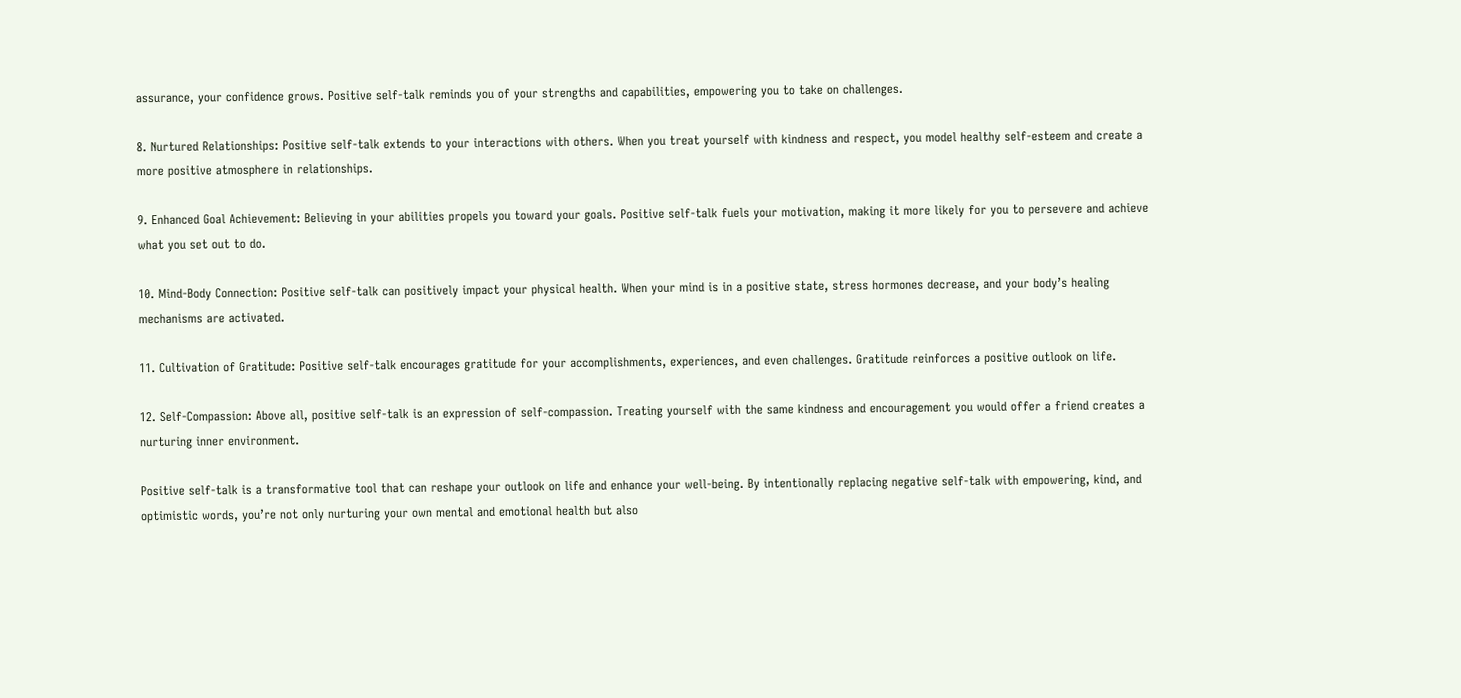assurance, your confidence grows. Positive self-talk reminds you of your strengths and capabilities, empowering you to take on challenges.

8. Nurtured Relationships: Positive self-talk extends to your interactions with others. When you treat yourself with kindness and respect, you model healthy self-esteem and create a more positive atmosphere in relationships.

9. Enhanced Goal Achievement: Believing in your abilities propels you toward your goals. Positive self-talk fuels your motivation, making it more likely for you to persevere and achieve what you set out to do.

10. Mind-Body Connection: Positive self-talk can positively impact your physical health. When your mind is in a positive state, stress hormones decrease, and your body’s healing mechanisms are activated.

11. Cultivation of Gratitude: Positive self-talk encourages gratitude for your accomplishments, experiences, and even challenges. Gratitude reinforces a positive outlook on life.

12. Self-Compassion: Above all, positive self-talk is an expression of self-compassion. Treating yourself with the same kindness and encouragement you would offer a friend creates a nurturing inner environment.

Positive self-talk is a transformative tool that can reshape your outlook on life and enhance your well-being. By intentionally replacing negative self-talk with empowering, kind, and optimistic words, you’re not only nurturing your own mental and emotional health but also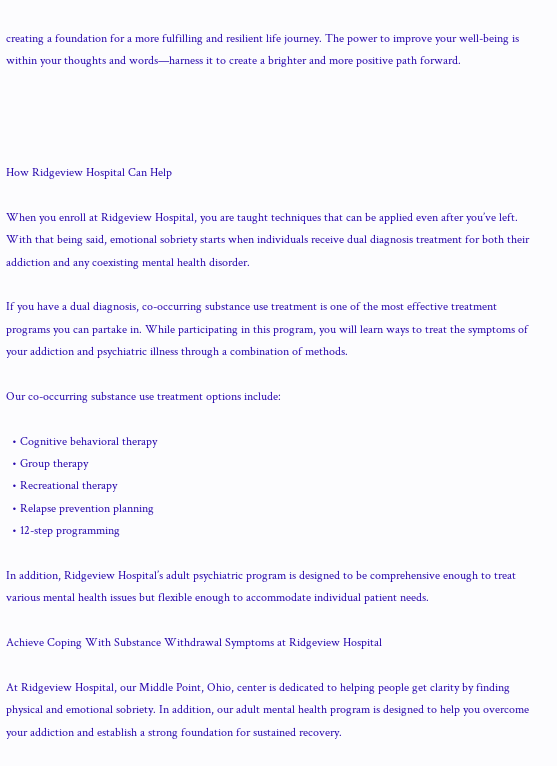creating a foundation for a more fulfilling and resilient life journey. The power to improve your well-being is within your thoughts and words—harness it to create a brighter and more positive path forward.




How Ridgeview Hospital Can Help

When you enroll at Ridgeview Hospital, you are taught techniques that can be applied even after you’ve left. With that being said, emotional sobriety starts when individuals receive dual diagnosis treatment for both their addiction and any coexisting mental health disorder.

If you have a dual diagnosis, co-occurring substance use treatment is one of the most effective treatment programs you can partake in. While participating in this program, you will learn ways to treat the symptoms of your addiction and psychiatric illness through a combination of methods.

Our co-occurring substance use treatment options include:

  • Cognitive behavioral therapy
  • Group therapy
  • Recreational therapy
  • Relapse prevention planning
  • 12-step programming

In addition, Ridgeview Hospital’s adult psychiatric program is designed to be comprehensive enough to treat various mental health issues but flexible enough to accommodate individual patient needs.

Achieve Coping With Substance Withdrawal Symptoms at Ridgeview Hospital

At Ridgeview Hospital, our Middle Point, Ohio, center is dedicated to helping people get clarity by finding physical and emotional sobriety. In addition, our adult mental health program is designed to help you overcome your addiction and establish a strong foundation for sustained recovery.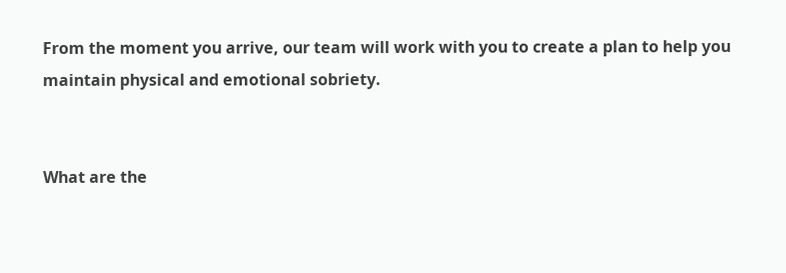From the moment you arrive, our team will work with you to create a plan to help you maintain physical and emotional sobriety.


What are the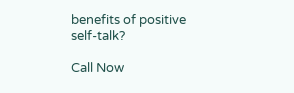benefits of positive self-talk?

Call Now